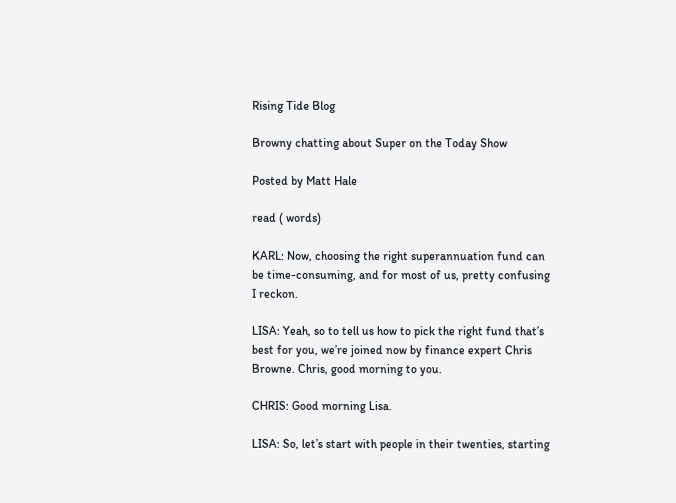Rising Tide Blog

Browny chatting about Super on the Today Show

Posted by Matt Hale

read ( words)

KARL: Now, choosing the right superannuation fund can be time-consuming, and for most of us, pretty confusing I reckon.

LISA: Yeah, so to tell us how to pick the right fund that’s best for you, we’re joined now by finance expert Chris Browne. Chris, good morning to you.

CHRIS: Good morning Lisa.

LISA: So, let’s start with people in their twenties, starting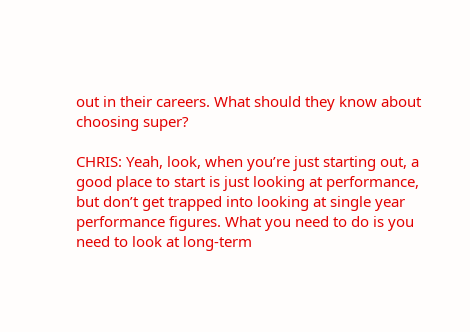out in their careers. What should they know about choosing super?

CHRIS: Yeah, look, when you’re just starting out, a good place to start is just looking at performance, but don’t get trapped into looking at single year performance figures. What you need to do is you need to look at long-term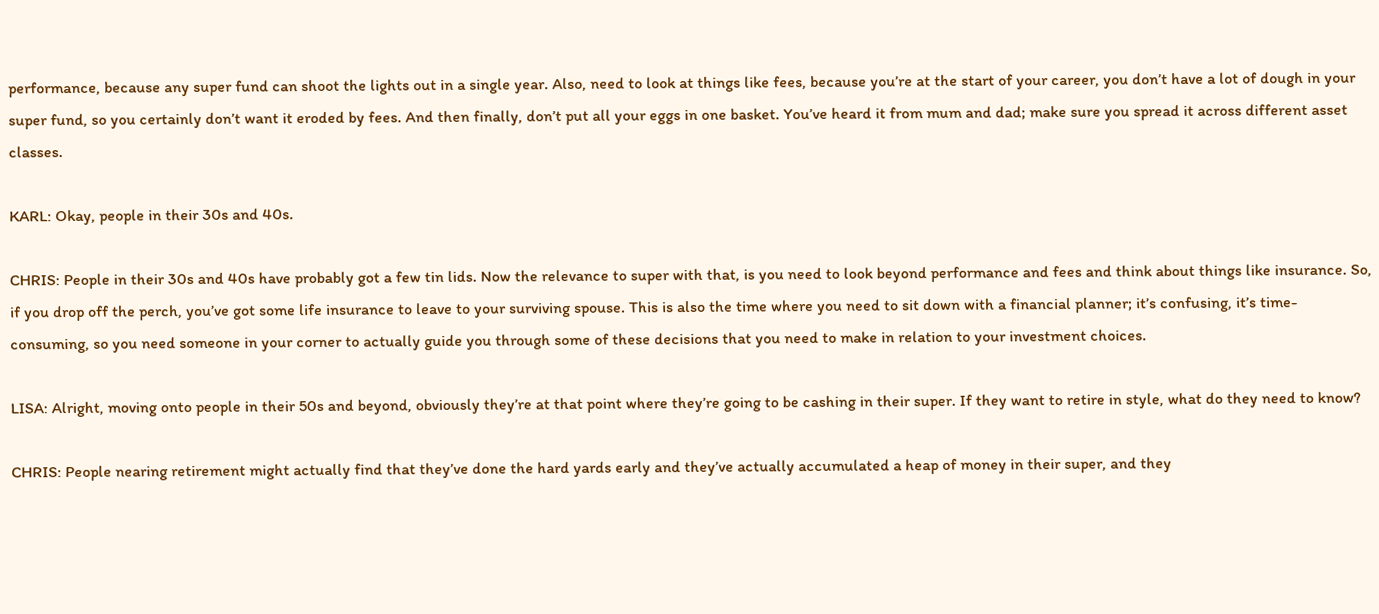performance, because any super fund can shoot the lights out in a single year. Also, need to look at things like fees, because you’re at the start of your career, you don’t have a lot of dough in your super fund, so you certainly don’t want it eroded by fees. And then finally, don’t put all your eggs in one basket. You’ve heard it from mum and dad; make sure you spread it across different asset classes.

KARL: Okay, people in their 30s and 40s.

CHRIS: People in their 30s and 40s have probably got a few tin lids. Now the relevance to super with that, is you need to look beyond performance and fees and think about things like insurance. So, if you drop off the perch, you’ve got some life insurance to leave to your surviving spouse. This is also the time where you need to sit down with a financial planner; it’s confusing, it’s time-consuming, so you need someone in your corner to actually guide you through some of these decisions that you need to make in relation to your investment choices.

LISA: Alright, moving onto people in their 50s and beyond, obviously they’re at that point where they’re going to be cashing in their super. If they want to retire in style, what do they need to know?

CHRIS: People nearing retirement might actually find that they’ve done the hard yards early and they’ve actually accumulated a heap of money in their super, and they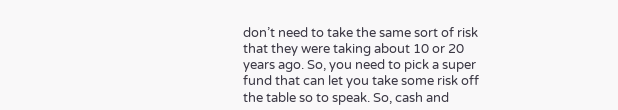don’t need to take the same sort of risk that they were taking about 10 or 20 years ago. So, you need to pick a super fund that can let you take some risk off the table so to speak. So, cash and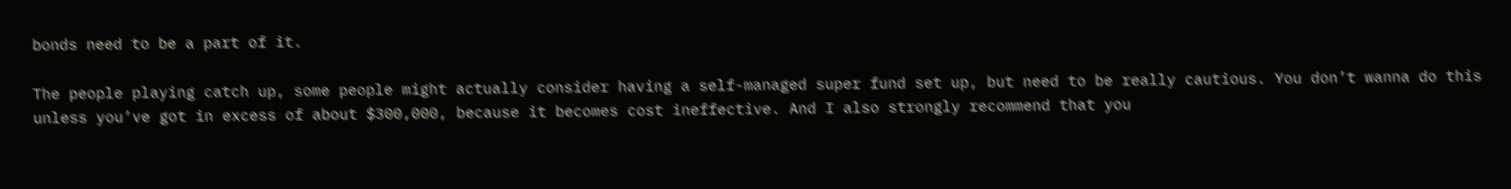bonds need to be a part of it.

The people playing catch up, some people might actually consider having a self-managed super fund set up, but need to be really cautious. You don’t wanna do this unless you’ve got in excess of about $300,000, because it becomes cost ineffective. And I also strongly recommend that you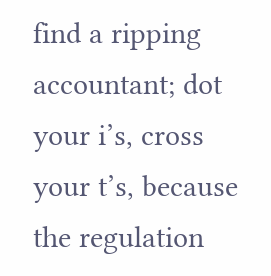find a ripping accountant; dot your i’s, cross your t’s, because the regulation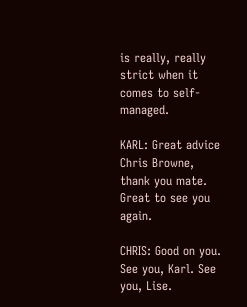is really, really strict when it comes to self-managed.

KARL: Great advice Chris Browne, thank you mate. Great to see you again.

CHRIS: Good on you. See you, Karl. See you, Lise.